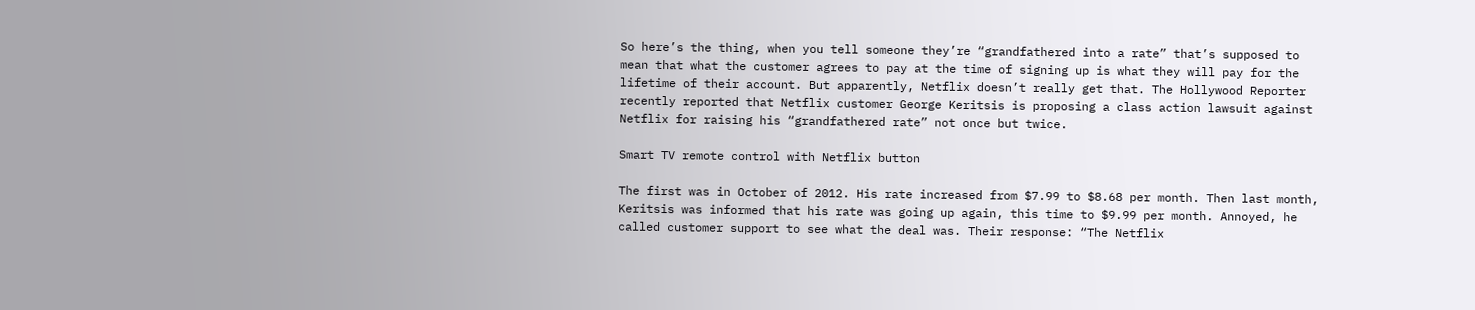So here’s the thing, when you tell someone they’re “grandfathered into a rate” that’s supposed to mean that what the customer agrees to pay at the time of signing up is what they will pay for the lifetime of their account. But apparently, Netflix doesn’t really get that. The Hollywood Reporter recently reported that Netflix customer George Keritsis is proposing a class action lawsuit against Netflix for raising his “grandfathered rate” not once but twice.

Smart TV remote control with Netflix button

The first was in October of 2012. His rate increased from $7.99 to $8.68 per month. Then last month, Keritsis was informed that his rate was going up again, this time to $9.99 per month. Annoyed, he called customer support to see what the deal was. Their response: “The Netflix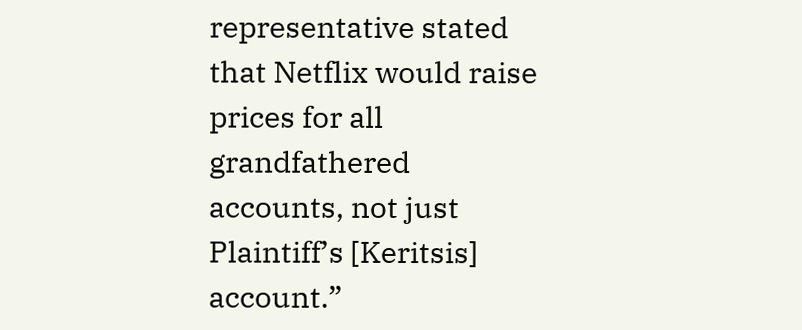representative stated that Netflix would raise prices for all grandfathered accounts, not just Plaintiff’s [Keritsis] account.”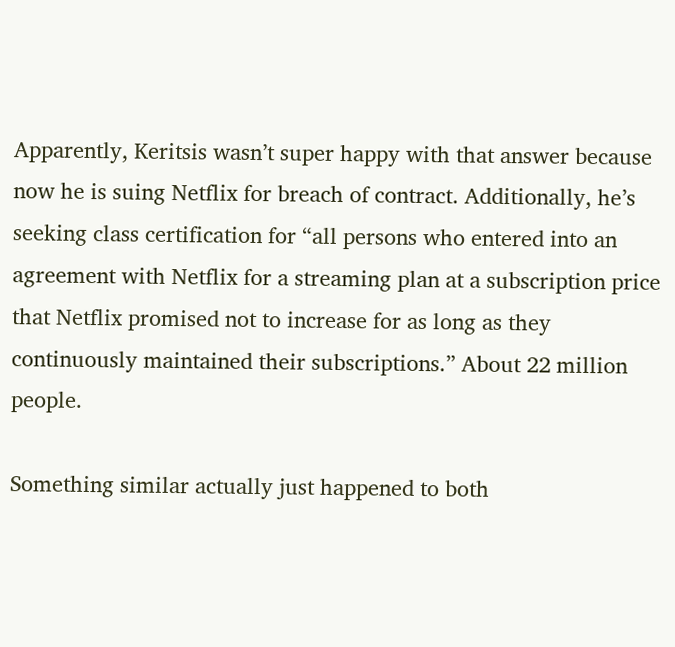Apparently, Keritsis wasn’t super happy with that answer because now he is suing Netflix for breach of contract. Additionally, he’s seeking class certification for “all persons who entered into an agreement with Netflix for a streaming plan at a subscription price that Netflix promised not to increase for as long as they continuously maintained their subscriptions.” About 22 million people.

Something similar actually just happened to both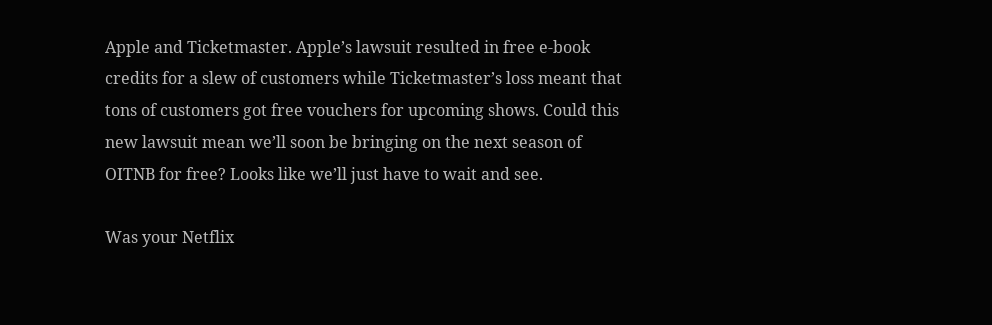Apple and Ticketmaster. Apple’s lawsuit resulted in free e-book credits for a slew of customers while Ticketmaster’s loss meant that tons of customers got free vouchers for upcoming shows. Could this new lawsuit mean we’ll soon be bringing on the next season of OITNB for free? Looks like we’ll just have to wait and see.

Was your Netflix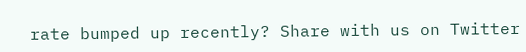rate bumped up recently? Share with us on Twitter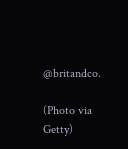@britandco.

(Photo via Getty)